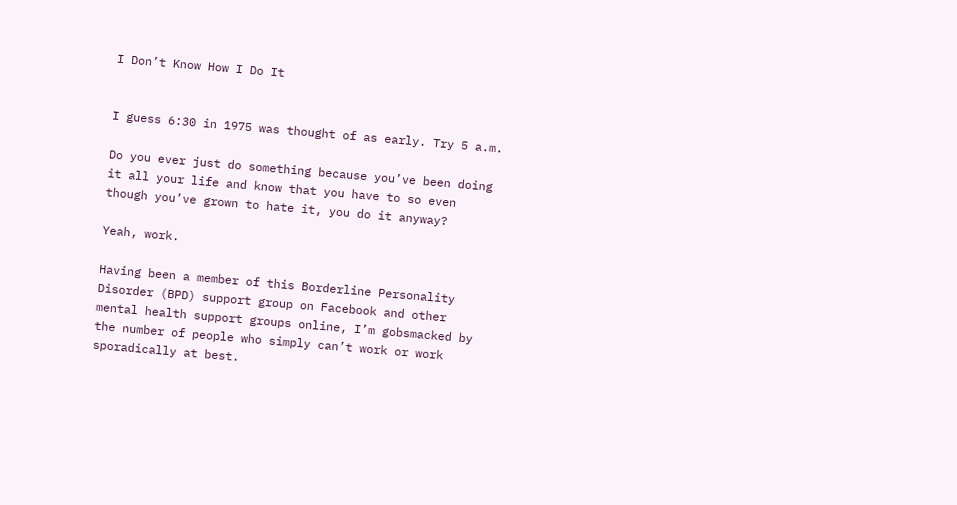I Don’t Know How I Do It


I guess 6:30 in 1975 was thought of as early. Try 5 a.m.

Do you ever just do something because you’ve been doing it all your life and know that you have to so even though you’ve grown to hate it, you do it anyway?

Yeah, work.

Having been a member of this Borderline Personality Disorder (BPD) support group on Facebook and other mental health support groups online, I’m gobsmacked by the number of people who simply can’t work or work sporadically at best.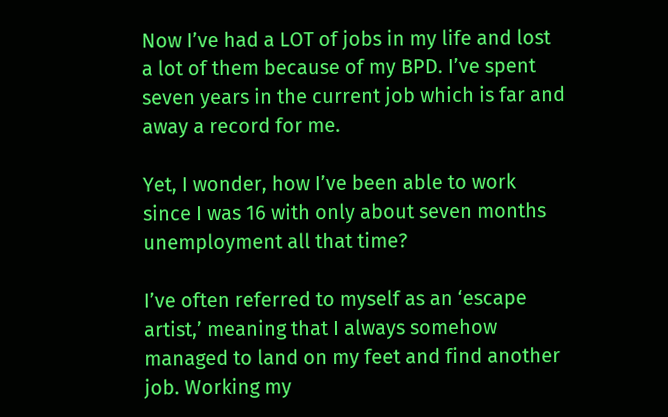Now I’ve had a LOT of jobs in my life and lost a lot of them because of my BPD. I’ve spent seven years in the current job which is far and away a record for me.

Yet, I wonder, how I’ve been able to work since I was 16 with only about seven months unemployment all that time?

I’ve often referred to myself as an ‘escape artist,’ meaning that I always somehow managed to land on my feet and find another job. Working my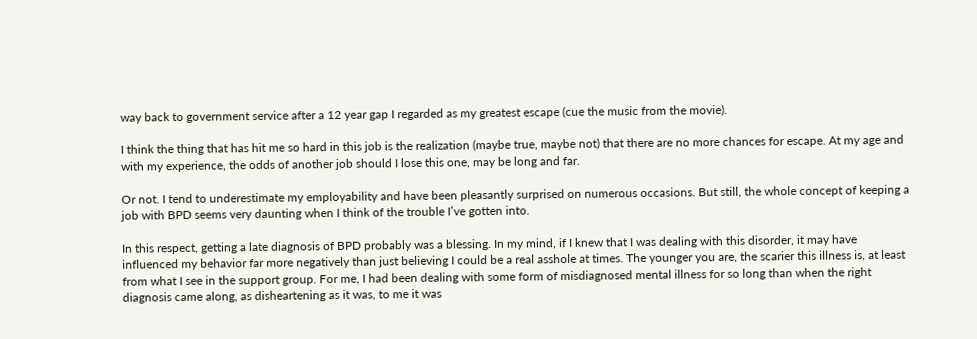way back to government service after a 12 year gap I regarded as my greatest escape (cue the music from the movie).

I think the thing that has hit me so hard in this job is the realization (maybe true, maybe not) that there are no more chances for escape. At my age and with my experience, the odds of another job should I lose this one, may be long and far.

Or not. I tend to underestimate my employability and have been pleasantly surprised on numerous occasions. But still, the whole concept of keeping a job with BPD seems very daunting when I think of the trouble I’ve gotten into.

In this respect, getting a late diagnosis of BPD probably was a blessing. In my mind, if I knew that I was dealing with this disorder, it may have influenced my behavior far more negatively than just believing I could be a real asshole at times. The younger you are, the scarier this illness is, at least from what I see in the support group. For me, I had been dealing with some form of misdiagnosed mental illness for so long than when the right diagnosis came along, as disheartening as it was, to me it was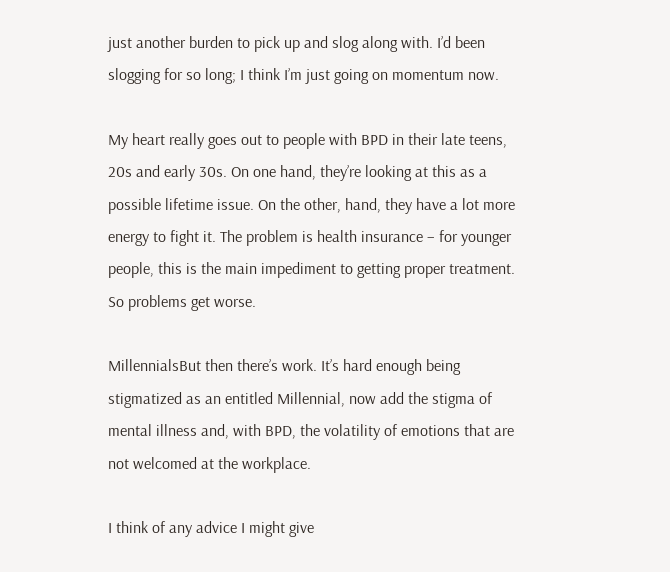just another burden to pick up and slog along with. I’d been slogging for so long; I think I’m just going on momentum now.

My heart really goes out to people with BPD in their late teens, 20s and early 30s. On one hand, they’re looking at this as a possible lifetime issue. On the other, hand, they have a lot more energy to fight it. The problem is health insurance – for younger people, this is the main impediment to getting proper treatment. So problems get worse.

MillennialsBut then there’s work. It’s hard enough being stigmatized as an entitled Millennial, now add the stigma of mental illness and, with BPD, the volatility of emotions that are not welcomed at the workplace.

I think of any advice I might give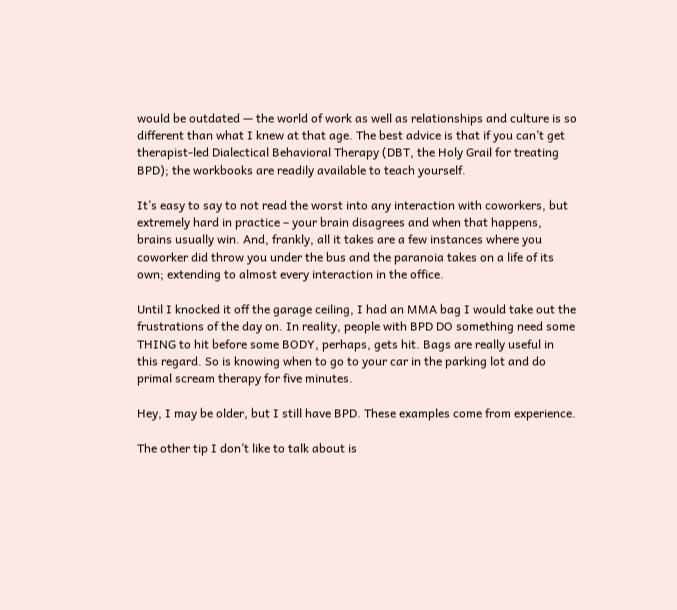would be outdated — the world of work as well as relationships and culture is so different than what I knew at that age. The best advice is that if you can’t get therapist-led Dialectical Behavioral Therapy (DBT, the Holy Grail for treating BPD); the workbooks are readily available to teach yourself.

It’s easy to say to not read the worst into any interaction with coworkers, but extremely hard in practice – your brain disagrees and when that happens, brains usually win. And, frankly, all it takes are a few instances where you coworker did throw you under the bus and the paranoia takes on a life of its own; extending to almost every interaction in the office.

Until I knocked it off the garage ceiling, I had an MMA bag I would take out the frustrations of the day on. In reality, people with BPD DO something need some THING to hit before some BODY, perhaps, gets hit. Bags are really useful in this regard. So is knowing when to go to your car in the parking lot and do primal scream therapy for five minutes.

Hey, I may be older, but I still have BPD. These examples come from experience.

The other tip I don’t like to talk about is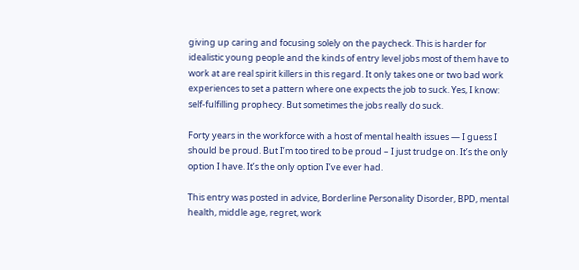giving up caring and focusing solely on the paycheck. This is harder for idealistic young people and the kinds of entry level jobs most of them have to work at are real spirit killers in this regard. It only takes one or two bad work experiences to set a pattern where one expects the job to suck. Yes, I know: self-fulfilling prophecy. But sometimes the jobs really do suck.

Forty years in the workforce with a host of mental health issues — I guess I should be proud. But I’m too tired to be proud – I just trudge on. It’s the only option I have. It’s the only option I’ve ever had.

This entry was posted in advice, Borderline Personality Disorder, BPD, mental health, middle age, regret, work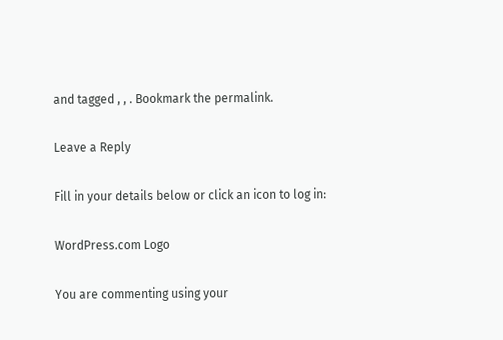and tagged , , . Bookmark the permalink.

Leave a Reply

Fill in your details below or click an icon to log in:

WordPress.com Logo

You are commenting using your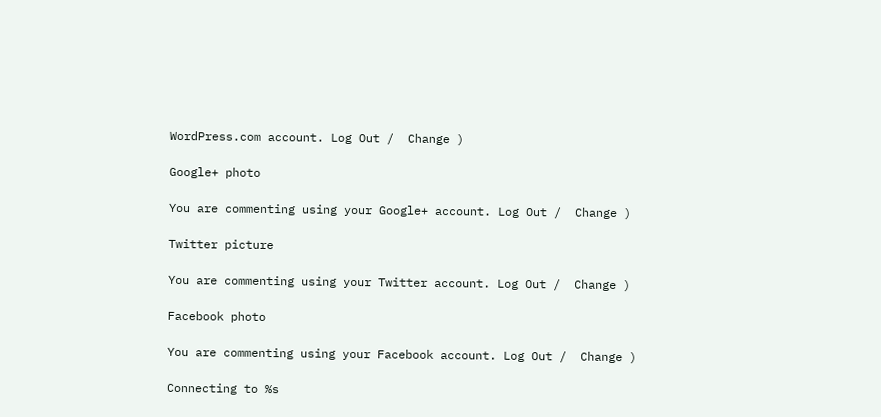WordPress.com account. Log Out /  Change )

Google+ photo

You are commenting using your Google+ account. Log Out /  Change )

Twitter picture

You are commenting using your Twitter account. Log Out /  Change )

Facebook photo

You are commenting using your Facebook account. Log Out /  Change )

Connecting to %s